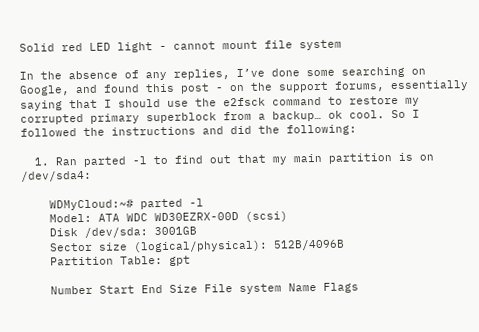Solid red LED light - cannot mount file system

In the absence of any replies, I’ve done some searching on Google, and found this post - on the support forums, essentially saying that I should use the e2fsck command to restore my corrupted primary superblock from a backup… ok cool. So I followed the instructions and did the following:

  1. Ran parted -l to find out that my main partition is on /dev/sda4:

    WDMyCloud:~# parted -l
    Model: ATA WDC WD30EZRX-00D (scsi)
    Disk /dev/sda: 3001GB
    Sector size (logical/physical): 512B/4096B
    Partition Table: gpt

    Number Start End Size File system Name Flags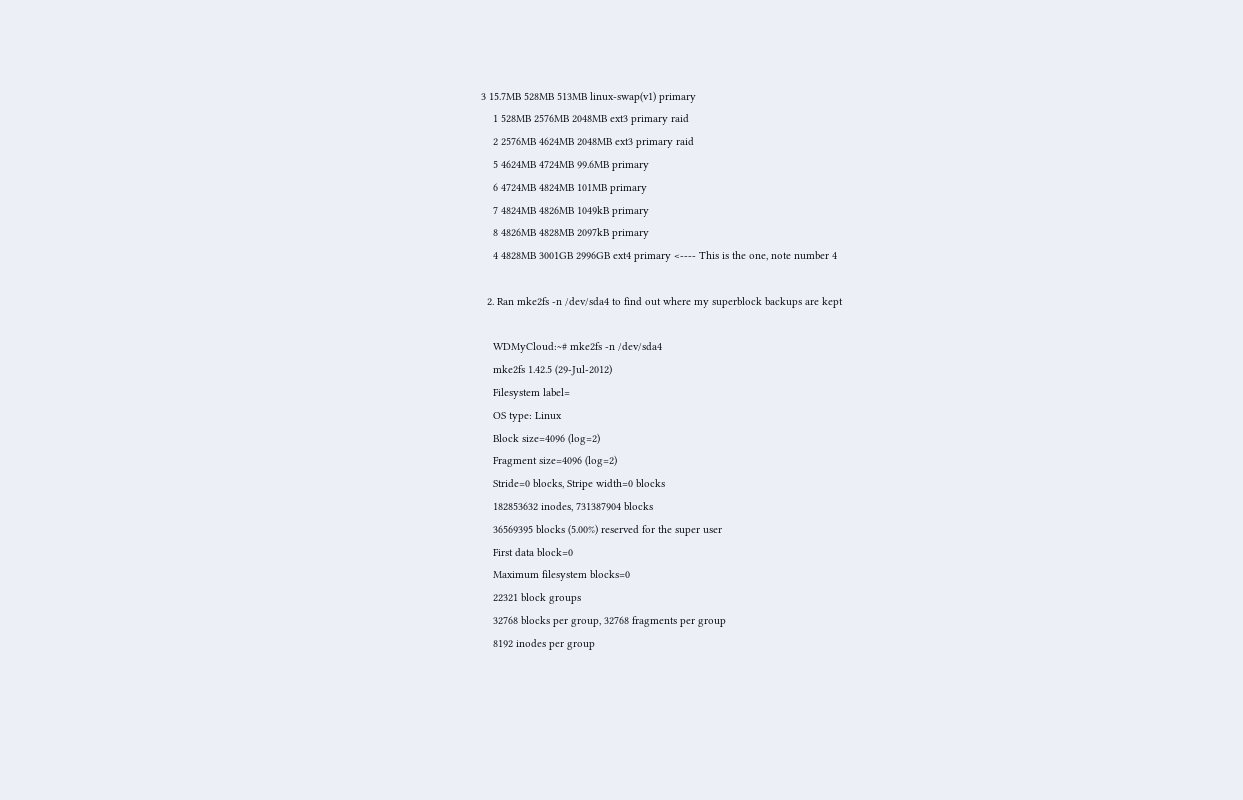3 15.7MB 528MB 513MB linux-swap(v1) primary
    1 528MB 2576MB 2048MB ext3 primary raid
    2 2576MB 4624MB 2048MB ext3 primary raid
    5 4624MB 4724MB 99.6MB primary
    6 4724MB 4824MB 101MB primary
    7 4824MB 4826MB 1049kB primary
    8 4826MB 4828MB 2097kB primary
    4 4828MB 3001GB 2996GB ext4 primary <---- This is the one, note number 4

  2. Ran mke2fs -n /dev/sda4 to find out where my superblock backups are kept

    WDMyCloud:~# mke2fs -n /dev/sda4
    mke2fs 1.42.5 (29-Jul-2012)
    Filesystem label=
    OS type: Linux
    Block size=4096 (log=2)
    Fragment size=4096 (log=2)
    Stride=0 blocks, Stripe width=0 blocks
    182853632 inodes, 731387904 blocks
    36569395 blocks (5.00%) reserved for the super user
    First data block=0
    Maximum filesystem blocks=0
    22321 block groups
    32768 blocks per group, 32768 fragments per group
    8192 inodes per group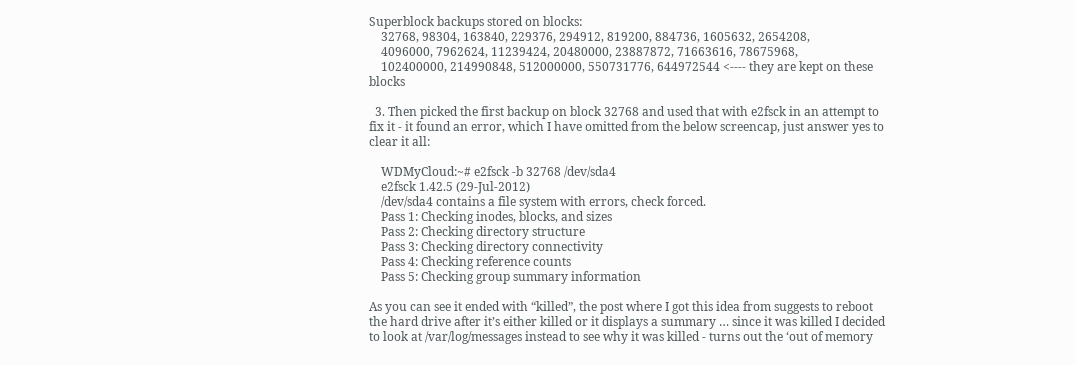Superblock backups stored on blocks:
    32768, 98304, 163840, 229376, 294912, 819200, 884736, 1605632, 2654208,
    4096000, 7962624, 11239424, 20480000, 23887872, 71663616, 78675968,
    102400000, 214990848, 512000000, 550731776, 644972544 <---- they are kept on these blocks

  3. Then picked the first backup on block 32768 and used that with e2fsck in an attempt to fix it - it found an error, which I have omitted from the below screencap, just answer yes to clear it all:

    WDMyCloud:~# e2fsck -b 32768 /dev/sda4
    e2fsck 1.42.5 (29-Jul-2012)
    /dev/sda4 contains a file system with errors, check forced.
    Pass 1: Checking inodes, blocks, and sizes
    Pass 2: Checking directory structure
    Pass 3: Checking directory connectivity
    Pass 4: Checking reference counts
    Pass 5: Checking group summary information

As you can see it ended with “killed”, the post where I got this idea from suggests to reboot the hard drive after it’s either killed or it displays a summary … since it was killed I decided to look at /var/log/messages instead to see why it was killed - turns out the ‘out of memory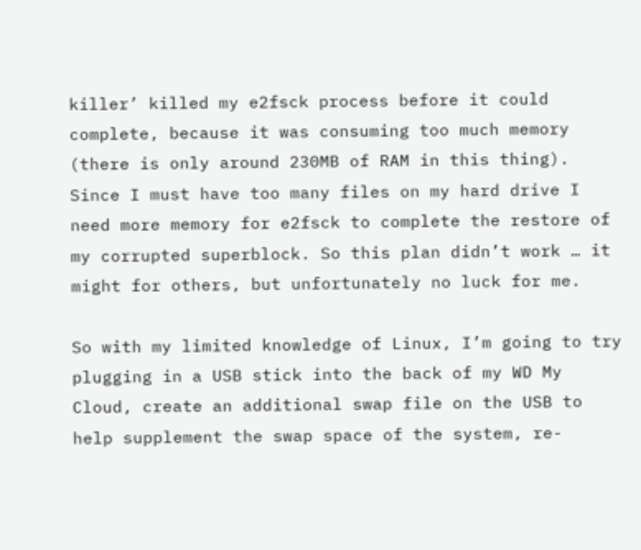killer’ killed my e2fsck process before it could complete, because it was consuming too much memory (there is only around 230MB of RAM in this thing). Since I must have too many files on my hard drive I need more memory for e2fsck to complete the restore of my corrupted superblock. So this plan didn’t work … it might for others, but unfortunately no luck for me.

So with my limited knowledge of Linux, I’m going to try plugging in a USB stick into the back of my WD My Cloud, create an additional swap file on the USB to help supplement the swap space of the system, re-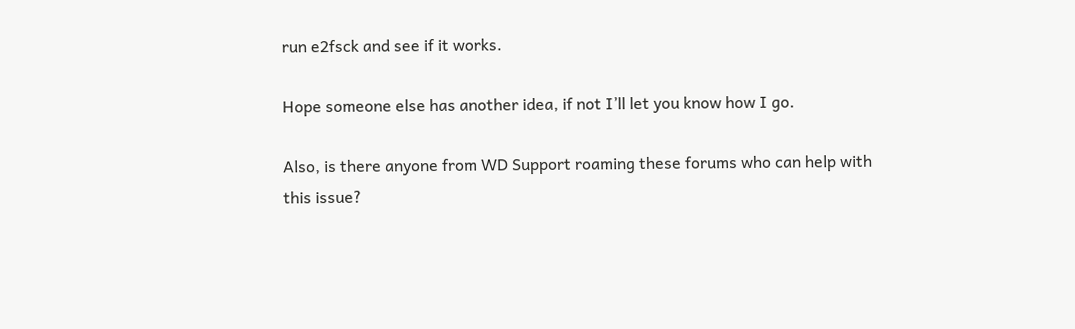run e2fsck and see if it works.

Hope someone else has another idea, if not I’ll let you know how I go.

Also, is there anyone from WD Support roaming these forums who can help with this issue?